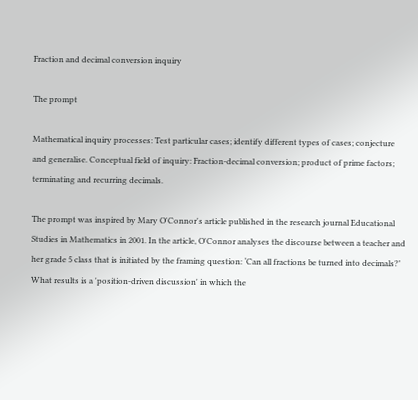Fraction and decimal conversion inquiry

The prompt

Mathematical inquiry processes: Test particular cases; identify different types of cases; conjecture and generalise. Conceptual field of inquiry: Fraction-decimal conversion; product of prime factors; terminating and recurring decimals.

The prompt was inspired by Mary O'Connor's article published in the research journal Educational Studies in Mathematics in 2001. In the article, O'Connor analyses the discourse between a teacher and her grade 5 class that is initiated by the framing question: ‘Can all fractions be turned into decimals?’ What results is a 'position-driven discussion' in which the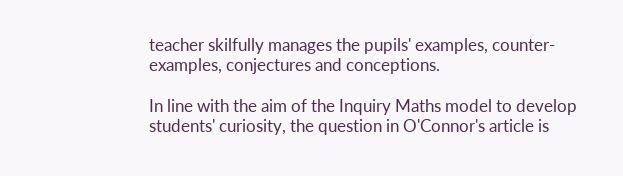teacher skilfully manages the pupils' examples, counter-examples, conjectures and conceptions.

In line with the aim of the Inquiry Maths model to develop students' curiosity, the question in O'Connor's article is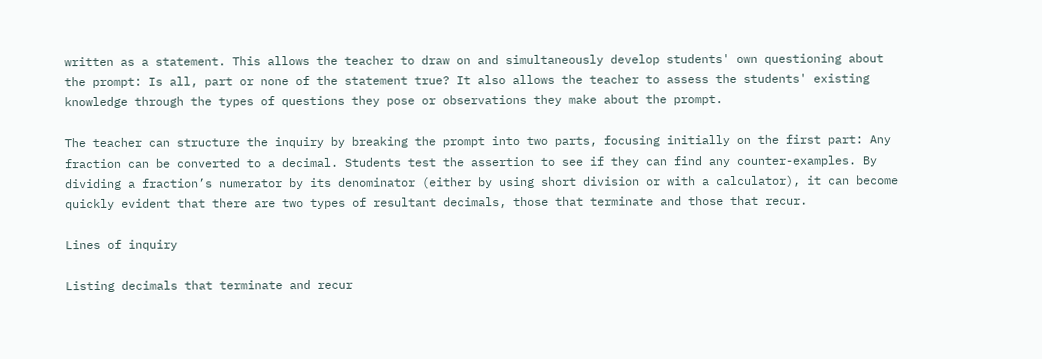written as a statement. This allows the teacher to draw on and simultaneously develop students' own questioning about the prompt: Is all, part or none of the statement true? It also allows the teacher to assess the students' existing knowledge through the types of questions they pose or observations they make about the prompt.

The teacher can structure the inquiry by breaking the prompt into two parts, focusing initially on the first part: Any fraction can be converted to a decimal. Students test the assertion to see if they can find any counter-examples. By dividing a fraction’s numerator by its denominator (either by using short division or with a calculator), it can become quickly evident that there are two types of resultant decimals, those that terminate and those that recur.

Lines of inquiry

Listing decimals that terminate and recur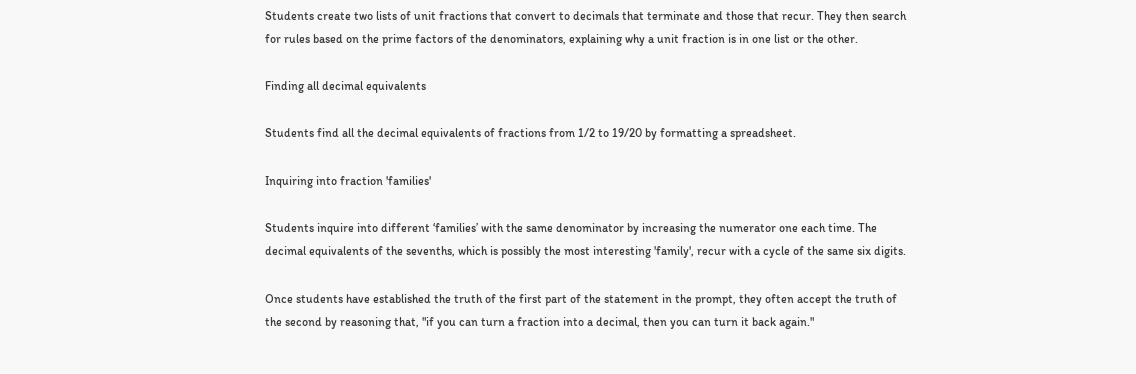Students create two lists of unit fractions that convert to decimals that terminate and those that recur. They then search for rules based on the prime factors of the denominators, explaining why a unit fraction is in one list or the other.

Finding all decimal equivalents

Students find all the decimal equivalents of fractions from 1/2 to 19/20 by formatting a spreadsheet.

Inquiring into fraction 'families'

Students inquire into different ‘families’ with the same denominator by increasing the numerator one each time. The decimal equivalents of the sevenths, which is possibly the most interesting 'family', recur with a cycle of the same six digits.

Once students have established the truth of the first part of the statement in the prompt, they often accept the truth of the second by reasoning that, "if you can turn a fraction into a decimal, then you can turn it back again."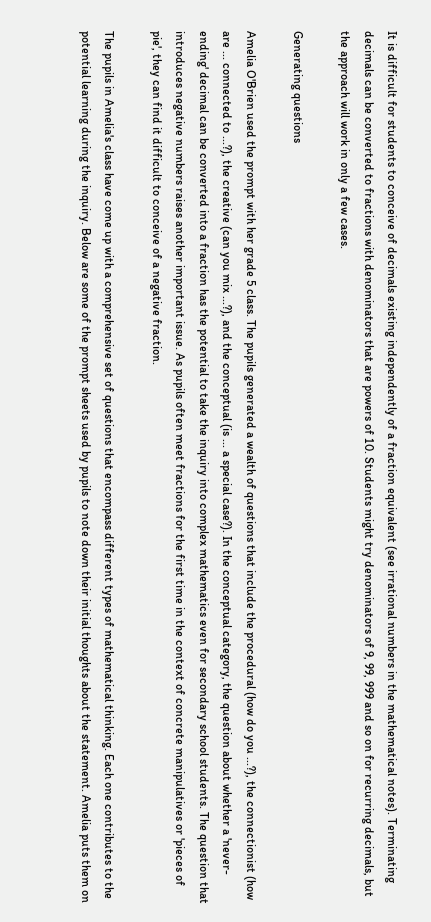It is difficult for students to conceive of decimals existing independently of a fraction equivalent (see irrational numbers in the mathematical notes). Terminating decimals can be converted to fractions with denominators that are powers of 10. Students might try denominators of 9, 99, 999 and so on for recurring decimals, but the approach will work in only a few cases.

Generating questions

Amelia O'Brien used the prompt with her grade 5 class. The pupils generated a wealth of questions that include the procedural (how do you ...?), the connectionist (how are ... connected to ...?), the creative (can you mix ...?), and the conceptual (is ... a special case?). In the conceptual category, the question about whether a 'never-ending' decimal can be converted into a fraction has the potential to take the inquiry into complex mathematics even for secondary school students. The question that introduces negative numbers raises another important issue. As pupils often meet fractions for the first time in the context of concrete manipulatives or 'pieces of pie', they can find it difficult to conceive of a negative fraction.

The pupils in Amelia's class have come up with a comprehensive set of questions that encompass different types of mathematical thinking. Each one contributes to the potential learning during the inquiry. Below are some of the prompt sheets used by pupils to note down their initial thoughts about the statement. Amelia puts them on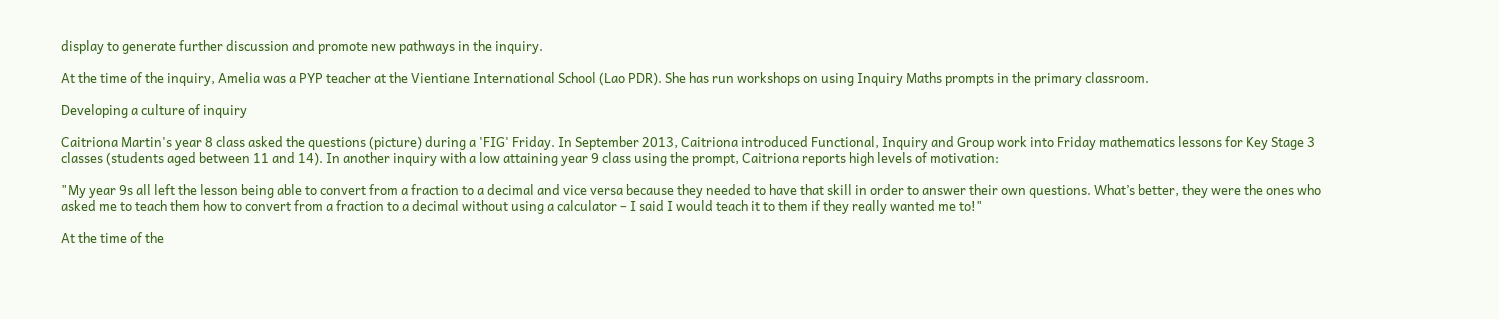display to generate further discussion and promote new pathways in the inquiry.

At the time of the inquiry, Amelia was a PYP teacher at the Vientiane International School (Lao PDR). She has run workshops on using Inquiry Maths prompts in the primary classroom.

Developing a culture of inquiry

Caitriona Martin's year 8 class asked the questions (picture) during a 'FIG' Friday. In September 2013, Caitriona introduced Functional, Inquiry and Group work into Friday mathematics lessons for Key Stage 3 classes (students aged between 11 and 14). In another inquiry with a low attaining year 9 class using the prompt, Caitriona reports high levels of motivation:

"My year 9s all left the lesson being able to convert from a fraction to a decimal and vice versa because they needed to have that skill in order to answer their own questions. What’s better, they were the ones who asked me to teach them how to convert from a fraction to a decimal without using a calculator – I said I would teach it to them if they really wanted me to!"

At the time of the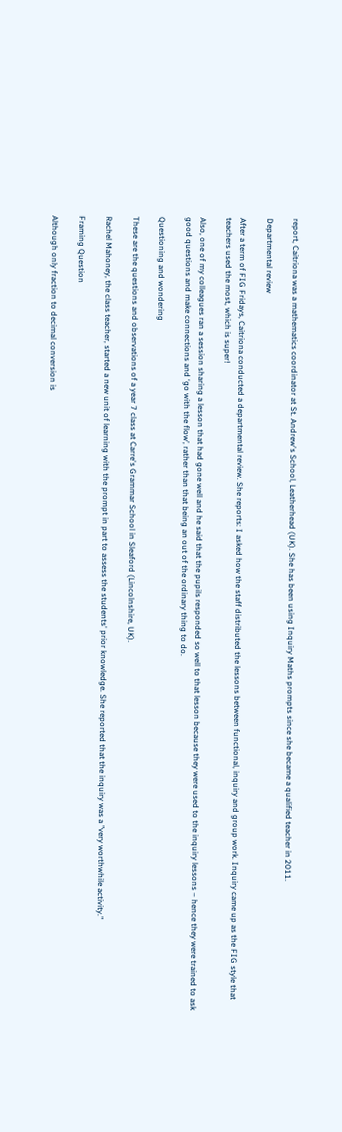report, Caitriona was a mathematics coordinator at St. Andrew's School, Leatherhead (UK). She has been using Inquiry Maths prompts since she became a qualified teacher in 2011.

Departmental review

After a term of FIG Fridays, Caitriona conducted a departmental review. She reports: I asked how the staff distributed the lessons between functional, inquiry and group work. Inquiry came up as the FIG style that teachers used the most, which is super!

Also, one of my colleagues ran a session sharing a lesson that had gone well and he said that the pupils responded so well to that lesson because they were used to the inquiry lessons – hence they were trained to ask good questions and make connections and ‘go with the flow’, rather than that being an out of the ordinary thing to do.

Questioning and wondering

These are the questions and observations of a year 7 class at Carre's Grammar School in Sleaford (Lincolnshire, UK).

Rachel Mahoney, the class teacher, started a new unit of learning with the prompt in part to assess the students' prior knowledge. She reported that the inquiry was a "very worthwhile activity."

Framing Question

Although only fraction to decimal conversion is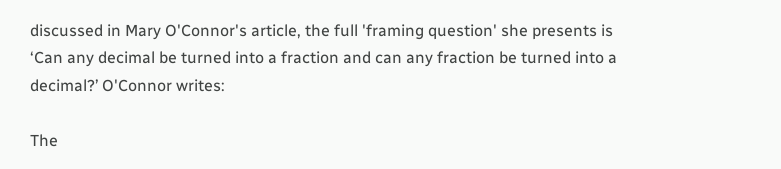discussed in Mary O'Connor's article, the full 'framing question' she presents is ‘Can any decimal be turned into a fraction and can any fraction be turned into a decimal?’ O'Connor writes:

The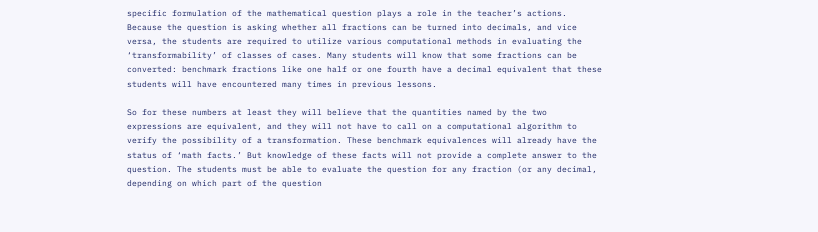specific formulation of the mathematical question plays a role in the teacher’s actions. Because the question is asking whether all fractions can be turned into decimals, and vice versa, the students are required to utilize various computational methods in evaluating the ‘transformability’ of classes of cases. Many students will know that some fractions can be converted: benchmark fractions like one half or one fourth have a decimal equivalent that these students will have encountered many times in previous lessons.

So for these numbers at least they will believe that the quantities named by the two expressions are equivalent, and they will not have to call on a computational algorithm to verify the possibility of a transformation. These benchmark equivalences will already have the status of ‘math facts.’ But knowledge of these facts will not provide a complete answer to the question. The students must be able to evaluate the question for any fraction (or any decimal, depending on which part of the question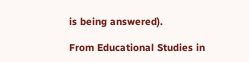is being answered).

From Educational Studies in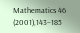Mathematics 46 (2001),143–185